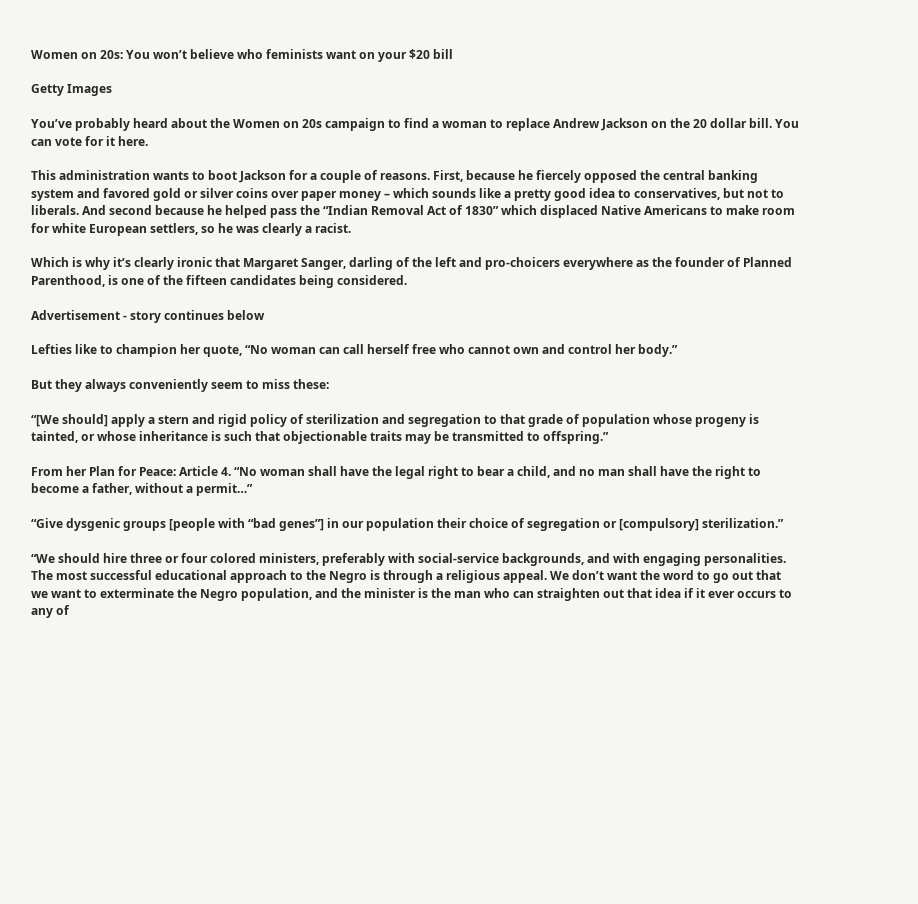Women on 20s: You won’t believe who feminists want on your $20 bill

Getty Images

You’ve probably heard about the Women on 20s campaign to find a woman to replace Andrew Jackson on the 20 dollar bill. You can vote for it here.

This administration wants to boot Jackson for a couple of reasons. First, because he fiercely opposed the central banking system and favored gold or silver coins over paper money – which sounds like a pretty good idea to conservatives, but not to liberals. And second because he helped pass the “Indian Removal Act of 1830” which displaced Native Americans to make room for white European settlers, so he was clearly a racist.

Which is why it’s clearly ironic that Margaret Sanger, darling of the left and pro-choicers everywhere as the founder of Planned Parenthood, is one of the fifteen candidates being considered.

Advertisement - story continues below

Lefties like to champion her quote, “No woman can call herself free who cannot own and control her body.”

But they always conveniently seem to miss these:

“[We should] apply a stern and rigid policy of sterilization and segregation to that grade of population whose progeny is tainted, or whose inheritance is such that objectionable traits may be transmitted to offspring.”

From her Plan for Peace: Article 4. “No woman shall have the legal right to bear a child, and no man shall have the right to become a father, without a permit…”

“Give dysgenic groups [people with “bad genes”] in our population their choice of segregation or [compulsory] sterilization.”

“We should hire three or four colored ministers, preferably with social-service backgrounds, and with engaging personalities. The most successful educational approach to the Negro is through a religious appeal. We don’t want the word to go out that we want to exterminate the Negro population, and the minister is the man who can straighten out that idea if it ever occurs to any of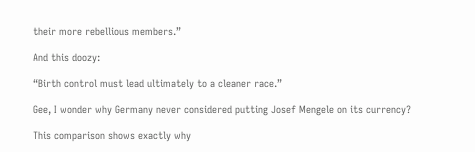their more rebellious members.”

And this doozy:

“Birth control must lead ultimately to a cleaner race.”

Gee, I wonder why Germany never considered putting Josef Mengele on its currency?

This comparison shows exactly why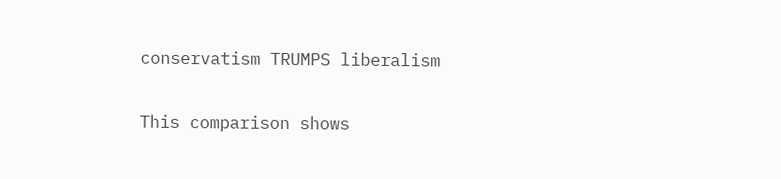conservatism TRUMPS liberalism

This comparison shows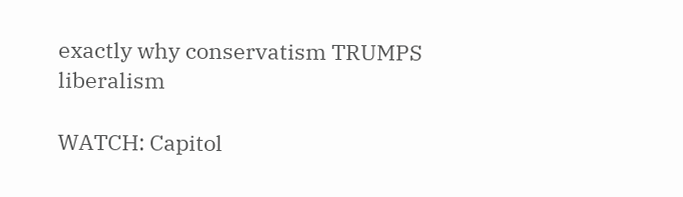exactly why conservatism TRUMPS liberalism

WATCH: Capitol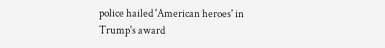police hailed 'American heroes' in Trump's award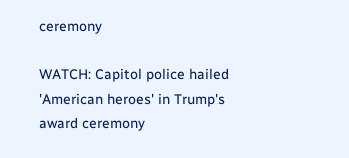ceremony

WATCH: Capitol police hailed 'American heroes' in Trump's award ceremony